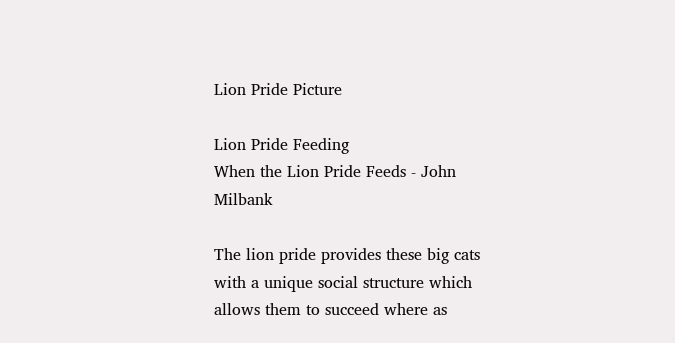Lion Pride Picture

Lion Pride Feeding
When the Lion Pride Feeds - John Milbank

The lion pride provides these big cats with a unique social structure which allows them to succeed where as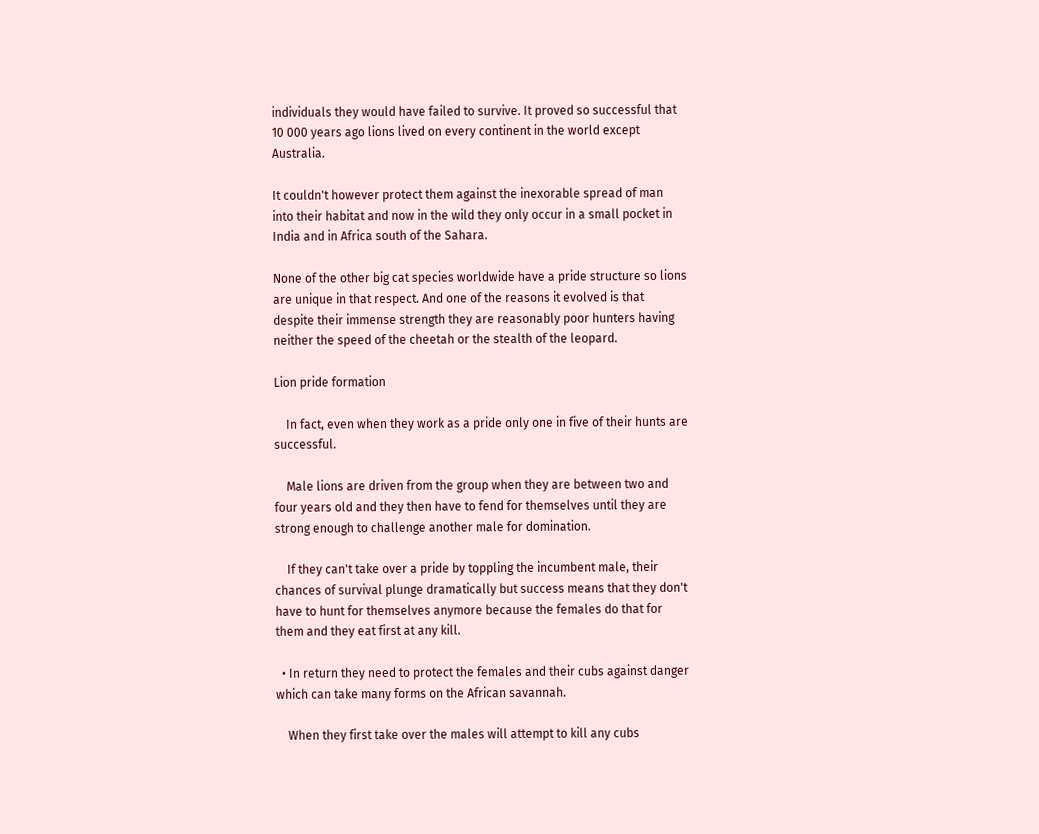individuals they would have failed to survive. It proved so successful that 10 000 years ago lions lived on every continent in the world except Australia.

It couldn't however protect them against the inexorable spread of man into their habitat and now in the wild they only occur in a small pocket in India and in Africa south of the Sahara.

None of the other big cat species worldwide have a pride structure so lions are unique in that respect. And one of the reasons it evolved is that despite their immense strength they are reasonably poor hunters having neither the speed of the cheetah or the stealth of the leopard.

Lion pride formation

    In fact, even when they work as a pride only one in five of their hunts are successful.

    Male lions are driven from the group when they are between two and four years old and they then have to fend for themselves until they are strong enough to challenge another male for domination.

    If they can't take over a pride by toppling the incumbent male, their chances of survival plunge dramatically but success means that they don't have to hunt for themselves anymore because the females do that for them and they eat first at any kill.

  • In return they need to protect the females and their cubs against danger which can take many forms on the African savannah.

    When they first take over the males will attempt to kill any cubs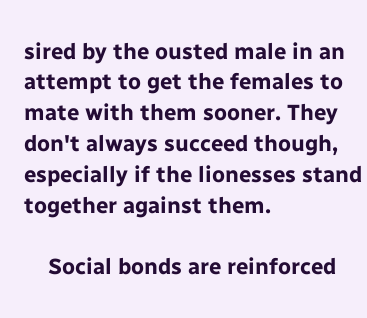sired by the ousted male in an attempt to get the females to mate with them sooner. They don't always succeed though, especially if the lionesses stand together against them.

    Social bonds are reinforced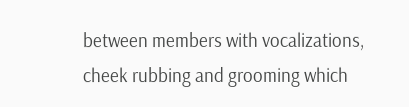between members with vocalizations, cheek rubbing and grooming which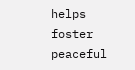helps foster peaceful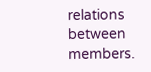relations between members.